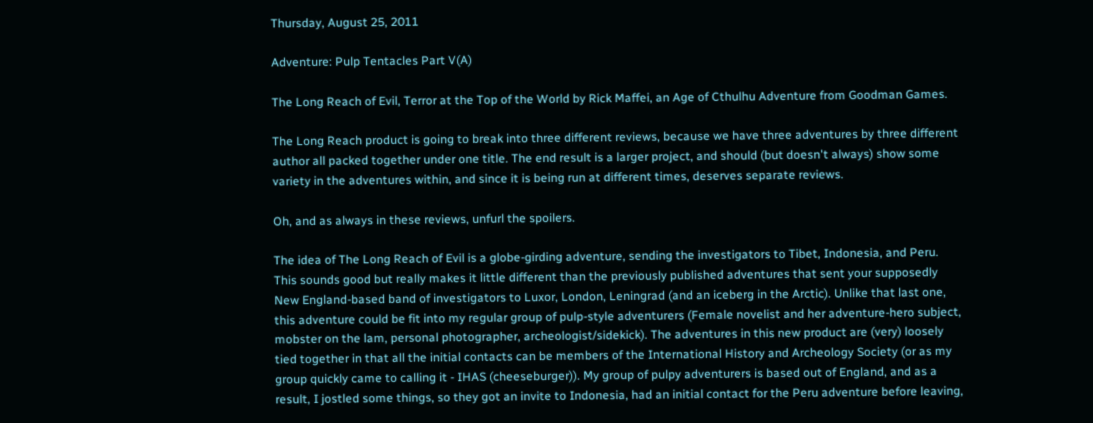Thursday, August 25, 2011

Adventure: Pulp Tentacles Part V(A)

The Long Reach of Evil, Terror at the Top of the World by Rick Maffei, an Age of Cthulhu Adventure from Goodman Games.

The Long Reach product is going to break into three different reviews, because we have three adventures by three different author all packed together under one title. The end result is a larger project, and should (but doesn't always) show some variety in the adventures within, and since it is being run at different times, deserves separate reviews.

Oh, and as always in these reviews, unfurl the spoilers.

The idea of The Long Reach of Evil is a globe-girding adventure, sending the investigators to Tibet, Indonesia, and Peru. This sounds good but really makes it little different than the previously published adventures that sent your supposedly New England-based band of investigators to Luxor, London, Leningrad (and an iceberg in the Arctic). Unlike that last one, this adventure could be fit into my regular group of pulp-style adventurers (Female novelist and her adventure-hero subject, mobster on the lam, personal photographer, archeologist/sidekick). The adventures in this new product are (very) loosely tied together in that all the initial contacts can be members of the International History and Archeology Society (or as my group quickly came to calling it - IHAS (cheeseburger)). My group of pulpy adventurers is based out of England, and as a result, I jostled some things, so they got an invite to Indonesia, had an initial contact for the Peru adventure before leaving,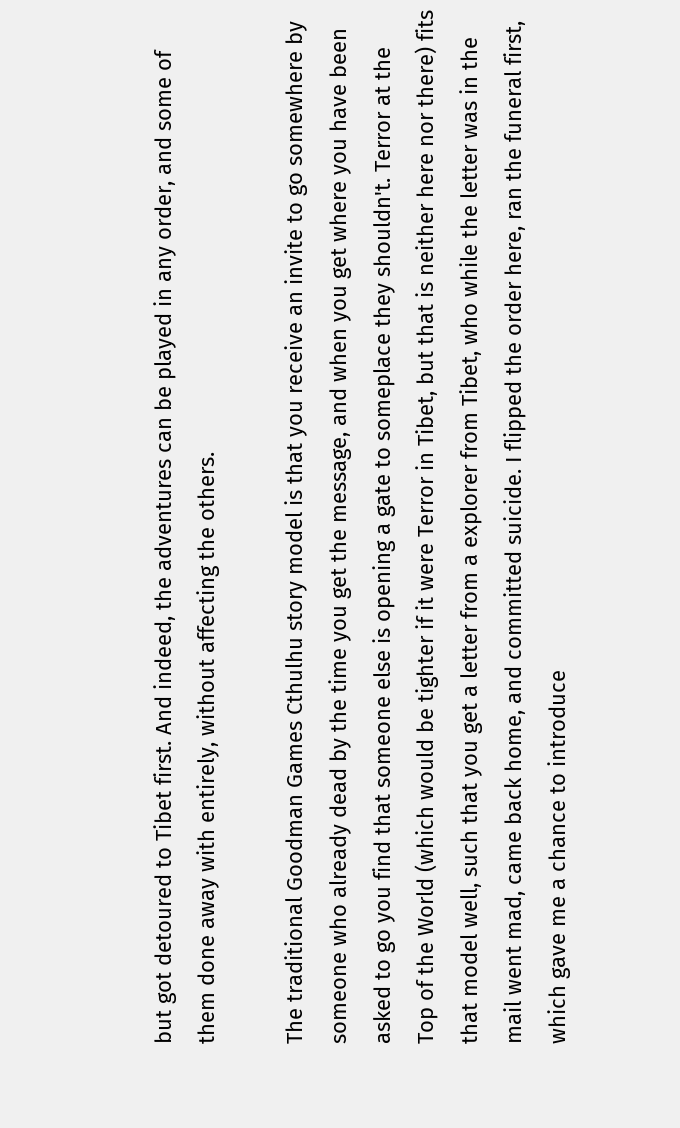but got detoured to Tibet first. And indeed, the adventures can be played in any order, and some of them done away with entirely, without affecting the others.

The traditional Goodman Games Cthulhu story model is that you receive an invite to go somewhere by someone who already dead by the time you get the message, and when you get where you have been asked to go you find that someone else is opening a gate to someplace they shouldn't. Terror at the Top of the World (which would be tighter if it were Terror in Tibet, but that is neither here nor there) fits that model well, such that you get a letter from a explorer from Tibet, who while the letter was in the mail went mad, came back home, and committed suicide. I flipped the order here, ran the funeral first, which gave me a chance to introduce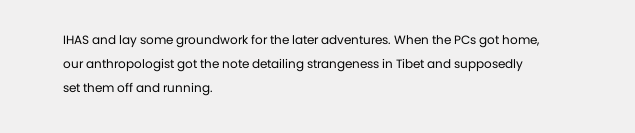IHAS and lay some groundwork for the later adventures. When the PCs got home, our anthropologist got the note detailing strangeness in Tibet and supposedly set them off and running.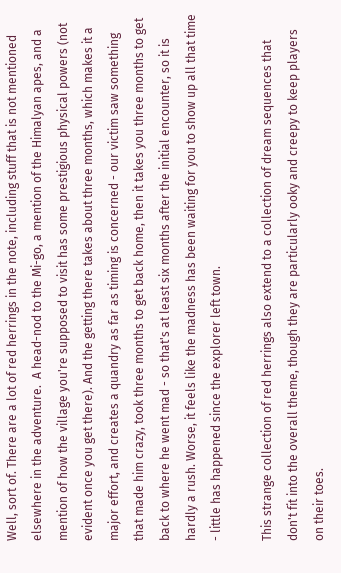Well, sort of. There are a lot of red herrings in the note, including stuff that is not mentioned elsewhere in the adventure.  A head-nod to the Mi-go, a mention of the Himalyan apes, and a mention of how the village you're supposed to visit has some prestigious physical powers (not evident once you get there). And the getting there takes about three months, which makes it a major effort, and creates a quandry as far as timing is concerned - our victim saw something that made him crazy, took three months to get back home, then it takes you three months to get back to where he went mad - so that's at least six months after the initial encounter, so it is hardly a rush. Worse, it feels like the madness has been waiting for you to show up all that time - little has happened since the explorer left town.

This strange collection of red herrings also extend to a collection of dream sequences that don't fit into the overall theme, though they are particularly ooky and creepy to keep players on their toes.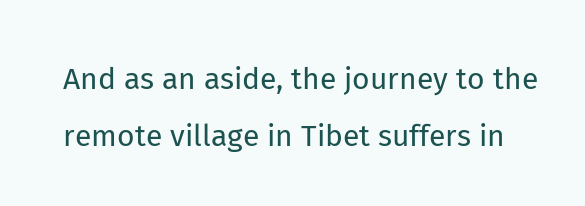And as an aside, the journey to the remote village in Tibet suffers in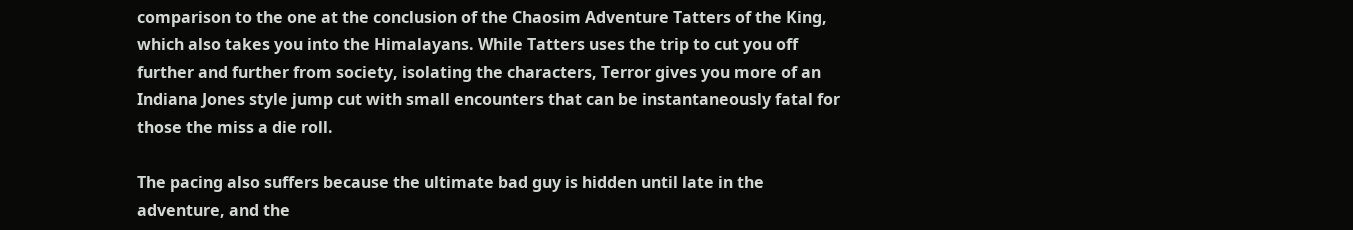comparison to the one at the conclusion of the Chaosim Adventure Tatters of the King, which also takes you into the Himalayans. While Tatters uses the trip to cut you off further and further from society, isolating the characters, Terror gives you more of an Indiana Jones style jump cut with small encounters that can be instantaneously fatal for those the miss a die roll.

The pacing also suffers because the ultimate bad guy is hidden until late in the adventure, and the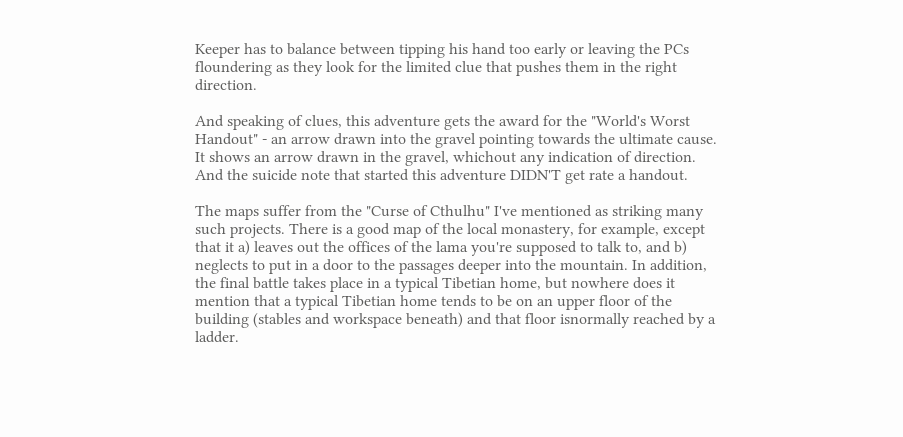Keeper has to balance between tipping his hand too early or leaving the PCs floundering as they look for the limited clue that pushes them in the right direction.

And speaking of clues, this adventure gets the award for the "World's Worst Handout" - an arrow drawn into the gravel pointing towards the ultimate cause. It shows an arrow drawn in the gravel, whichout any indication of direction. And the suicide note that started this adventure DIDN'T get rate a handout.

The maps suffer from the "Curse of Cthulhu" I've mentioned as striking many such projects. There is a good map of the local monastery, for example, except that it a) leaves out the offices of the lama you're supposed to talk to, and b) neglects to put in a door to the passages deeper into the mountain. In addition, the final battle takes place in a typical Tibetian home, but nowhere does it mention that a typical Tibetian home tends to be on an upper floor of the building (stables and workspace beneath) and that floor isnormally reached by a ladder.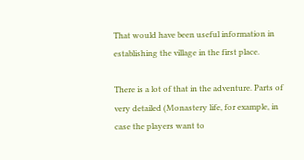That would have been useful information in establishing the village in the first place.

There is a lot of that in the adventure. Parts of very detailed (Monastery life, for example, in case the players want to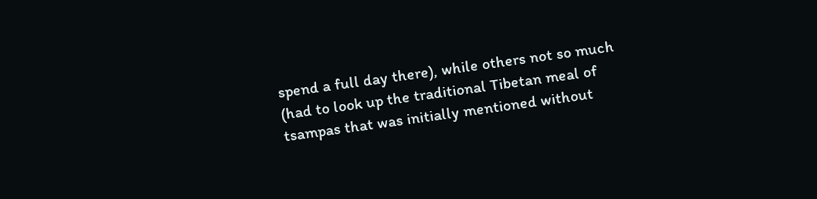spend a full day there), while others not so much (had to look up the traditional Tibetan meal of tsampas that was initially mentioned without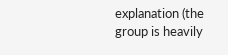explanation (the group is heavily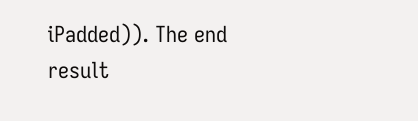iPadded)). The end result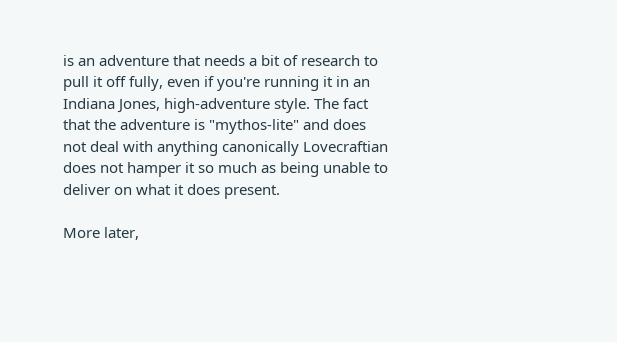is an adventure that needs a bit of research to pull it off fully, even if you're running it in an Indiana Jones, high-adventure style. The fact that the adventure is "mythos-lite" and does not deal with anything canonically Lovecraftian does not hamper it so much as being unable to deliver on what it does present.

More later,